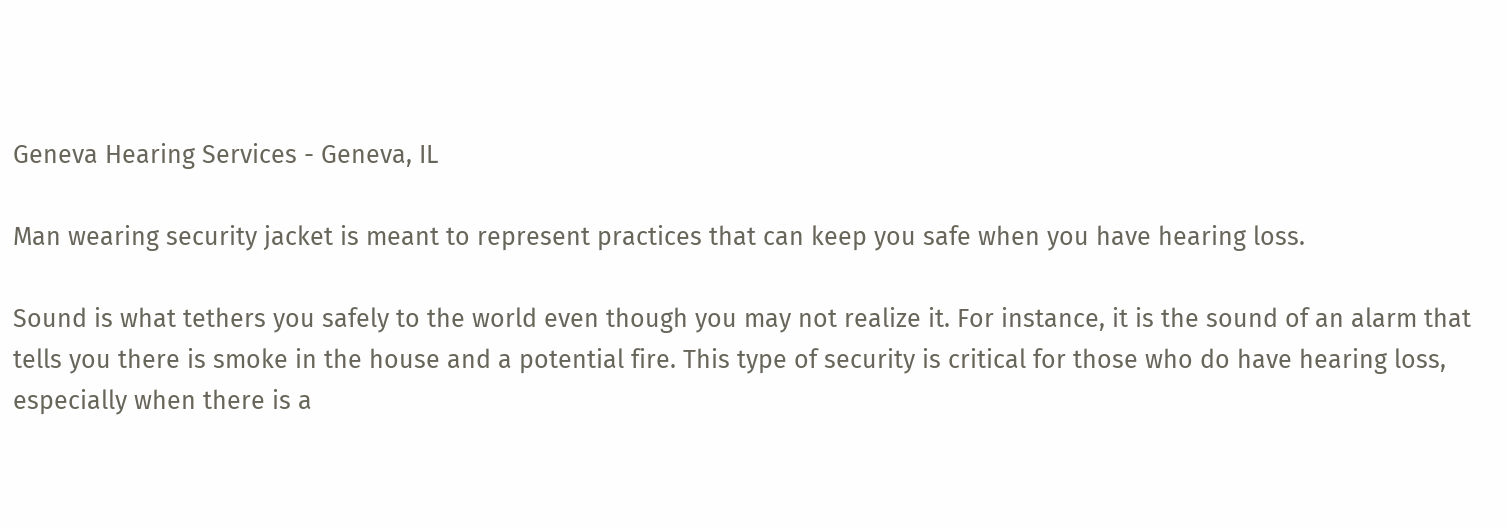Geneva Hearing Services - Geneva, IL

Man wearing security jacket is meant to represent practices that can keep you safe when you have hearing loss.

Sound is what tethers you safely to the world even though you may not realize it. For instance, it is the sound of an alarm that tells you there is smoke in the house and a potential fire. This type of security is critical for those who do have hearing loss, especially when there is a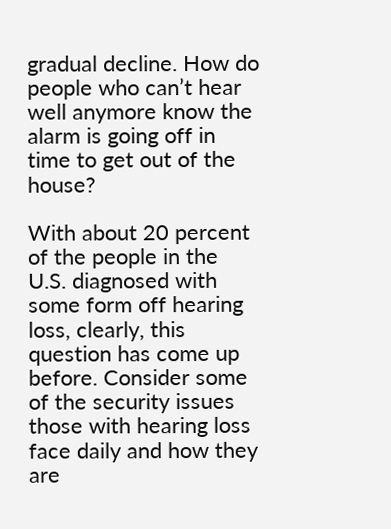gradual decline. How do people who can’t hear well anymore know the alarm is going off in time to get out of the house?

With about 20 percent of the people in the U.S. diagnosed with some form off hearing loss, clearly, this question has come up before. Consider some of the security issues those with hearing loss face daily and how they are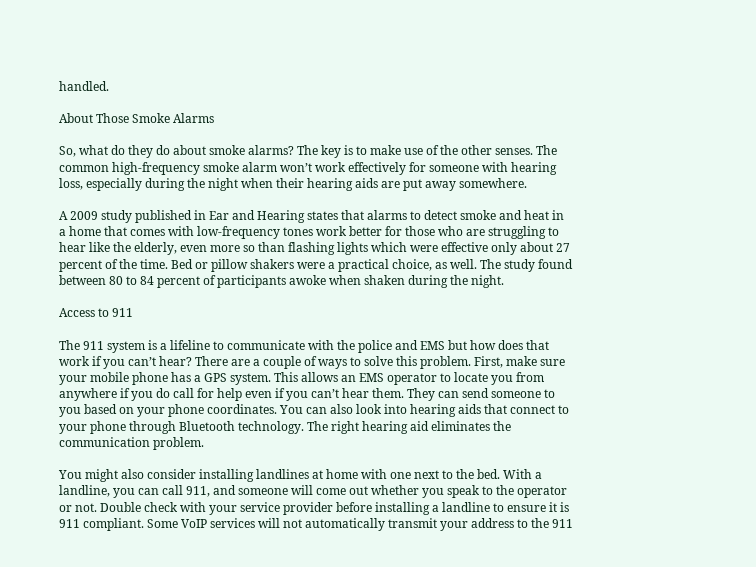handled.

About Those Smoke Alarms

So, what do they do about smoke alarms? The key is to make use of the other senses. The common high-frequency smoke alarm won’t work effectively for someone with hearing loss, especially during the night when their hearing aids are put away somewhere.

A 2009 study published in Ear and Hearing states that alarms to detect smoke and heat in a home that comes with low-frequency tones work better for those who are struggling to hear like the elderly, even more so than flashing lights which were effective only about 27 percent of the time. Bed or pillow shakers were a practical choice, as well. The study found between 80 to 84 percent of participants awoke when shaken during the night.

Access to 911

The 911 system is a lifeline to communicate with the police and EMS but how does that work if you can’t hear? There are a couple of ways to solve this problem. First, make sure your mobile phone has a GPS system. This allows an EMS operator to locate you from anywhere if you do call for help even if you can’t hear them. They can send someone to you based on your phone coordinates. You can also look into hearing aids that connect to your phone through Bluetooth technology. The right hearing aid eliminates the communication problem.

You might also consider installing landlines at home with one next to the bed. With a landline, you can call 911, and someone will come out whether you speak to the operator or not. Double check with your service provider before installing a landline to ensure it is 911 compliant. Some VoIP services will not automatically transmit your address to the 911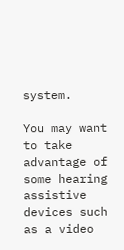system.

You may want to take advantage of some hearing assistive devices such as a video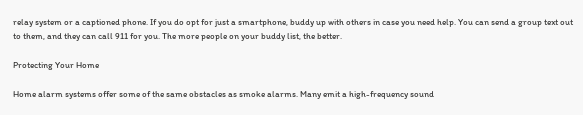relay system or a captioned phone. If you do opt for just a smartphone, buddy up with others in case you need help. You can send a group text out to them, and they can call 911 for you. The more people on your buddy list, the better.

Protecting Your Home

Home alarm systems offer some of the same obstacles as smoke alarms. Many emit a high-frequency sound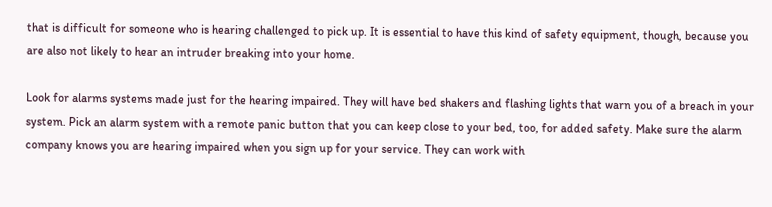that is difficult for someone who is hearing challenged to pick up. It is essential to have this kind of safety equipment, though, because you are also not likely to hear an intruder breaking into your home.

Look for alarms systems made just for the hearing impaired. They will have bed shakers and flashing lights that warn you of a breach in your system. Pick an alarm system with a remote panic button that you can keep close to your bed, too, for added safety. Make sure the alarm company knows you are hearing impaired when you sign up for your service. They can work with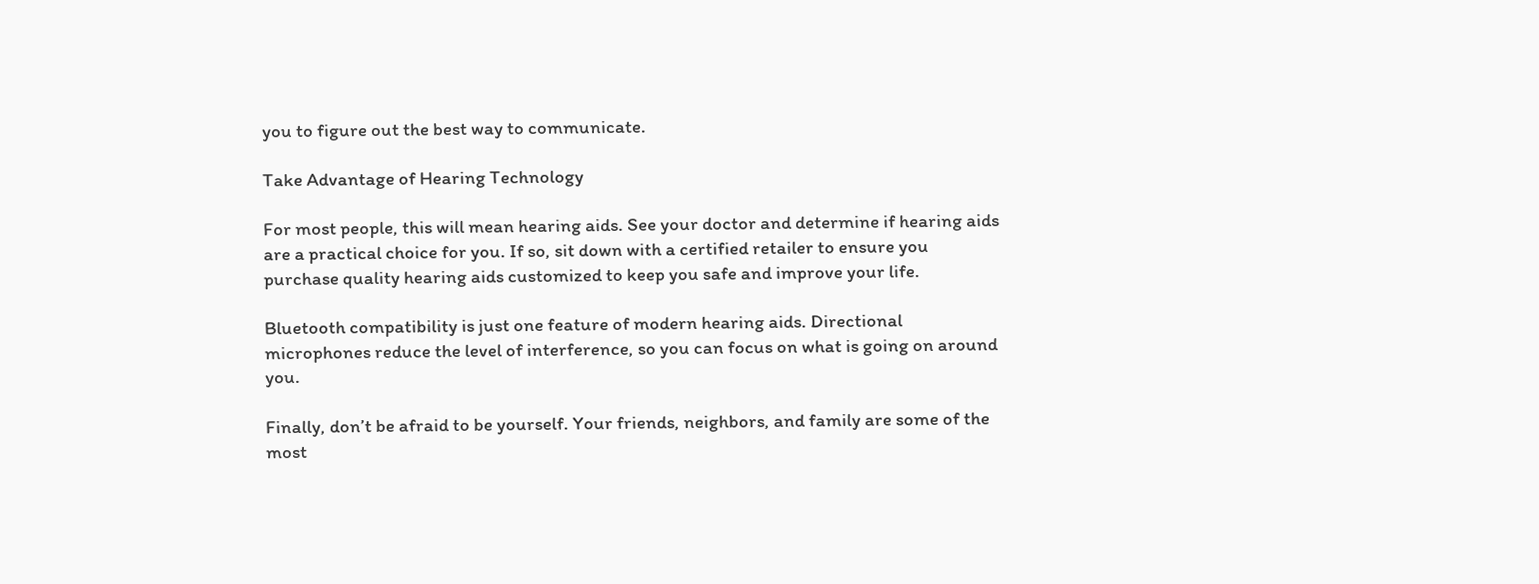you to figure out the best way to communicate.

Take Advantage of Hearing Technology

For most people, this will mean hearing aids. See your doctor and determine if hearing aids are a practical choice for you. If so, sit down with a certified retailer to ensure you purchase quality hearing aids customized to keep you safe and improve your life.

Bluetooth compatibility is just one feature of modern hearing aids. Directional microphones reduce the level of interference, so you can focus on what is going on around you.

Finally, don’t be afraid to be yourself. Your friends, neighbors, and family are some of the most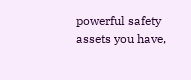powerful safety assets you have,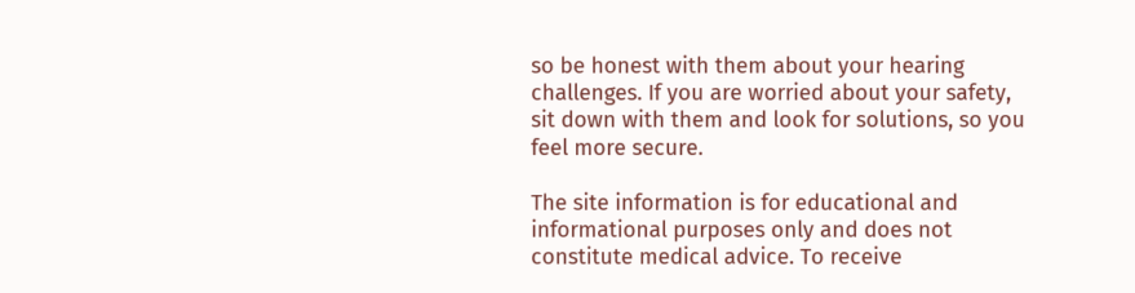so be honest with them about your hearing challenges. If you are worried about your safety, sit down with them and look for solutions, so you feel more secure.

The site information is for educational and informational purposes only and does not constitute medical advice. To receive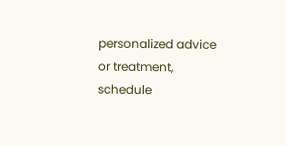personalized advice or treatment, schedule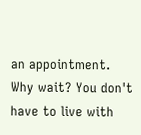an appointment.
Why wait? You don't have to live with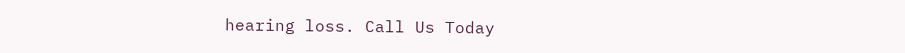hearing loss. Call Us Today